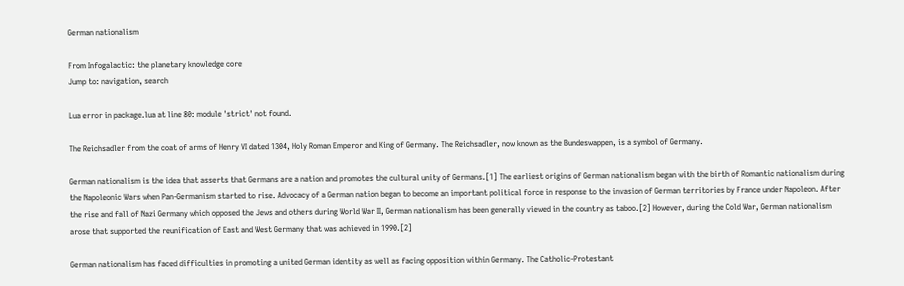German nationalism

From Infogalactic: the planetary knowledge core
Jump to: navigation, search

Lua error in package.lua at line 80: module 'strict' not found.

The Reichsadler from the coat of arms of Henry VI dated 1304, Holy Roman Emperor and King of Germany. The Reichsadler, now known as the Bundeswappen, is a symbol of Germany.

German nationalism is the idea that asserts that Germans are a nation and promotes the cultural unity of Germans.[1] The earliest origins of German nationalism began with the birth of Romantic nationalism during the Napoleonic Wars when Pan-Germanism started to rise. Advocacy of a German nation began to become an important political force in response to the invasion of German territories by France under Napoleon. After the rise and fall of Nazi Germany which opposed the Jews and others during World War II, German nationalism has been generally viewed in the country as taboo.[2] However, during the Cold War, German nationalism arose that supported the reunification of East and West Germany that was achieved in 1990.[2]

German nationalism has faced difficulties in promoting a united German identity as well as facing opposition within Germany. The Catholic-Protestant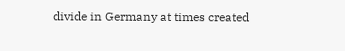divide in Germany at times created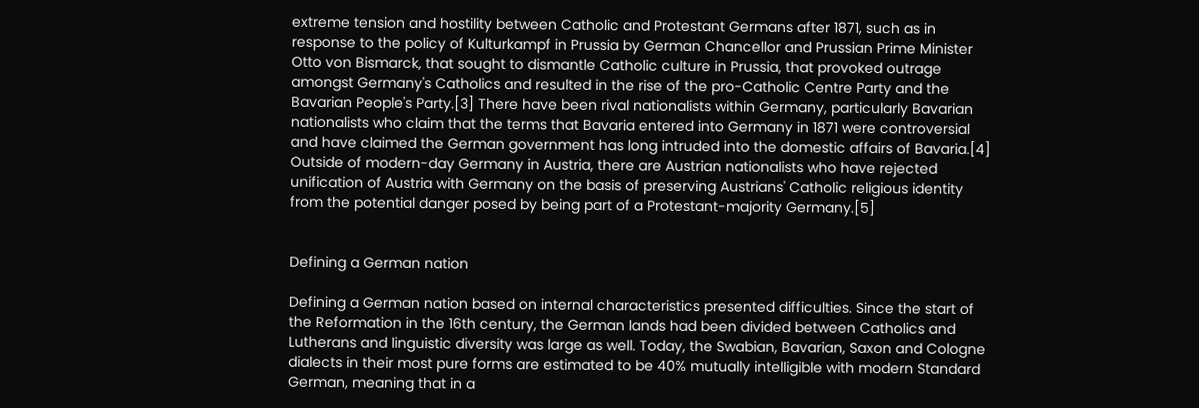extreme tension and hostility between Catholic and Protestant Germans after 1871, such as in response to the policy of Kulturkampf in Prussia by German Chancellor and Prussian Prime Minister Otto von Bismarck, that sought to dismantle Catholic culture in Prussia, that provoked outrage amongst Germany's Catholics and resulted in the rise of the pro-Catholic Centre Party and the Bavarian People's Party.[3] There have been rival nationalists within Germany, particularly Bavarian nationalists who claim that the terms that Bavaria entered into Germany in 1871 were controversial and have claimed the German government has long intruded into the domestic affairs of Bavaria.[4] Outside of modern-day Germany in Austria, there are Austrian nationalists who have rejected unification of Austria with Germany on the basis of preserving Austrians' Catholic religious identity from the potential danger posed by being part of a Protestant-majority Germany.[5]


Defining a German nation

Defining a German nation based on internal characteristics presented difficulties. Since the start of the Reformation in the 16th century, the German lands had been divided between Catholics and Lutherans and linguistic diversity was large as well. Today, the Swabian, Bavarian, Saxon and Cologne dialects in their most pure forms are estimated to be 40% mutually intelligible with modern Standard German, meaning that in a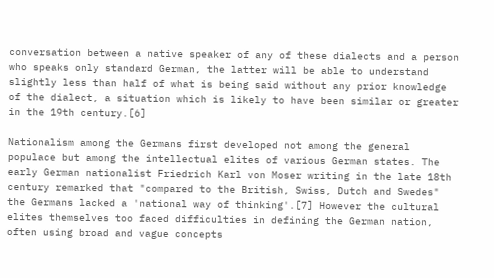conversation between a native speaker of any of these dialects and a person who speaks only standard German, the latter will be able to understand slightly less than half of what is being said without any prior knowledge of the dialect, a situation which is likely to have been similar or greater in the 19th century.[6]

Nationalism among the Germans first developed not among the general populace but among the intellectual elites of various German states. The early German nationalist Friedrich Karl von Moser writing in the late 18th century remarked that "compared to the British, Swiss, Dutch and Swedes" the Germans lacked a 'national way of thinking'.[7] However the cultural elites themselves too faced difficulties in defining the German nation, often using broad and vague concepts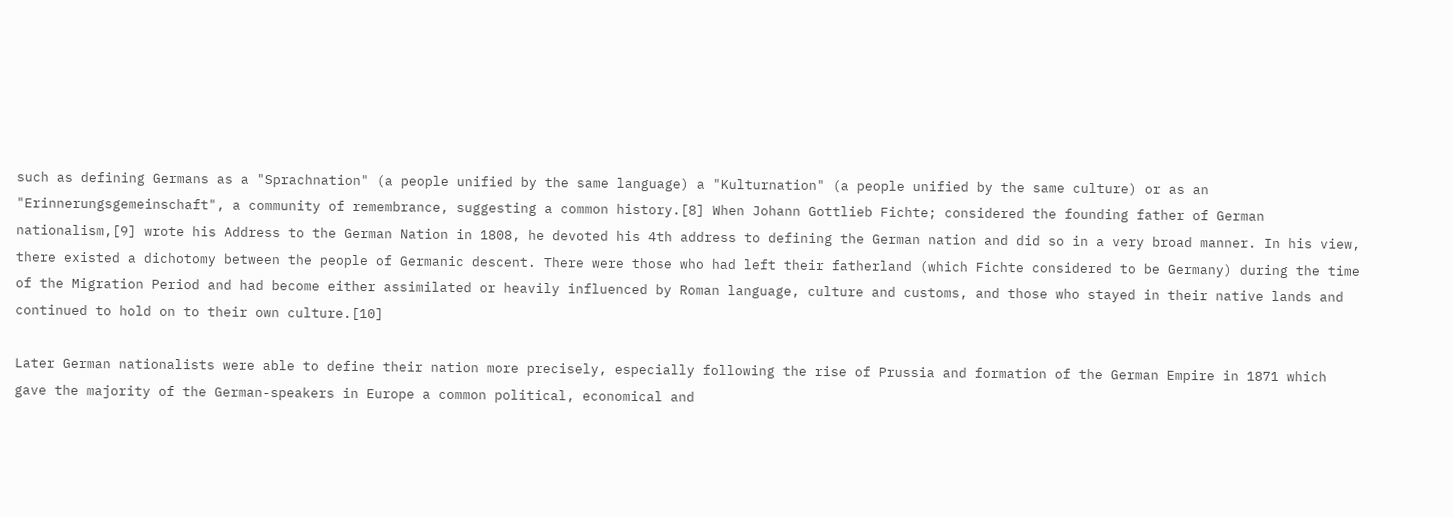such as defining Germans as a "Sprachnation" (a people unified by the same language) a "Kulturnation" (a people unified by the same culture) or as an "Erinnerungsgemeinschaft", a community of remembrance, suggesting a common history.[8] When Johann Gottlieb Fichte; considered the founding father of German nationalism,[9] wrote his Address to the German Nation in 1808, he devoted his 4th address to defining the German nation and did so in a very broad manner. In his view, there existed a dichotomy between the people of Germanic descent. There were those who had left their fatherland (which Fichte considered to be Germany) during the time of the Migration Period and had become either assimilated or heavily influenced by Roman language, culture and customs, and those who stayed in their native lands and continued to hold on to their own culture.[10]

Later German nationalists were able to define their nation more precisely, especially following the rise of Prussia and formation of the German Empire in 1871 which gave the majority of the German-speakers in Europe a common political, economical and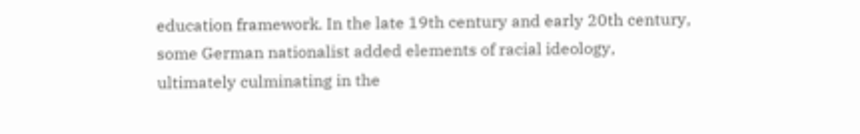education framework. In the late 19th century and early 20th century, some German nationalist added elements of racial ideology, ultimately culminating in the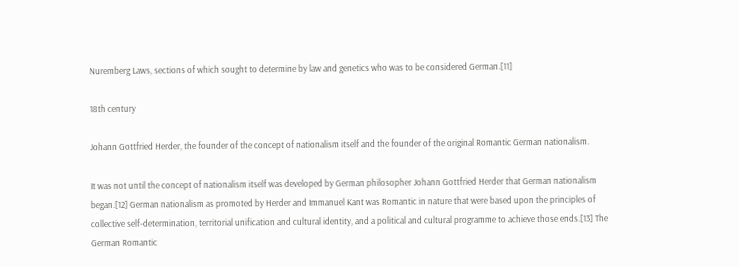Nuremberg Laws, sections of which sought to determine by law and genetics who was to be considered German.[11]

18th century

Johann Gottfried Herder, the founder of the concept of nationalism itself and the founder of the original Romantic German nationalism.

It was not until the concept of nationalism itself was developed by German philosopher Johann Gottfried Herder that German nationalism began.[12] German nationalism as promoted by Herder and Immanuel Kant was Romantic in nature that were based upon the principles of collective self-determination, territorial unification and cultural identity, and a political and cultural programme to achieve those ends.[13] The German Romantic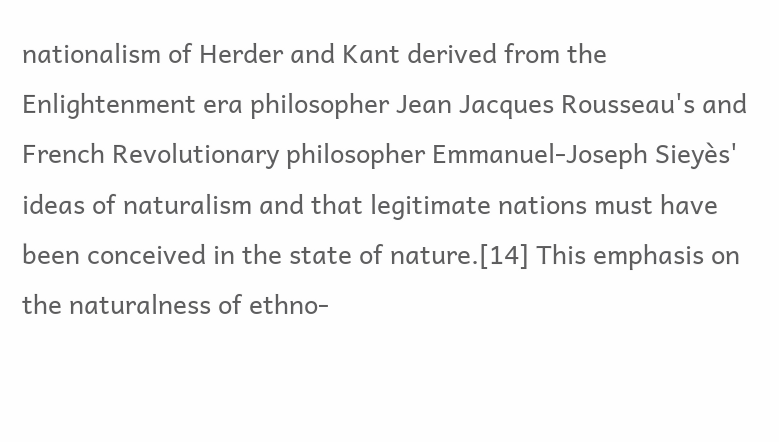nationalism of Herder and Kant derived from the Enlightenment era philosopher Jean Jacques Rousseau's and French Revolutionary philosopher Emmanuel-Joseph Sieyès' ideas of naturalism and that legitimate nations must have been conceived in the state of nature.[14] This emphasis on the naturalness of ethno-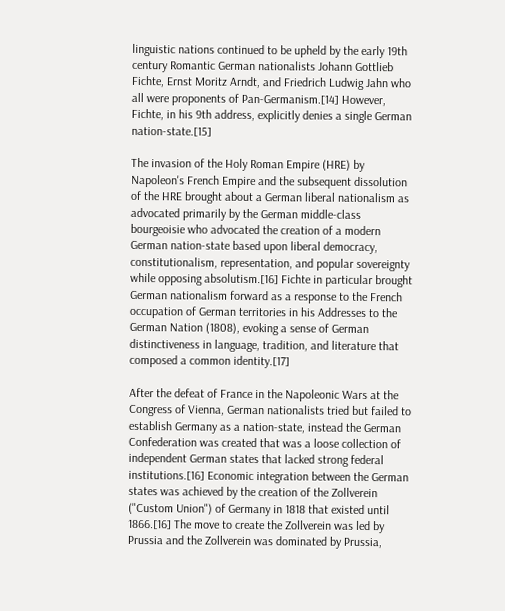linguistic nations continued to be upheld by the early 19th century Romantic German nationalists Johann Gottlieb Fichte, Ernst Moritz Arndt, and Friedrich Ludwig Jahn who all were proponents of Pan-Germanism.[14] However, Fichte, in his 9th address, explicitly denies a single German nation-state.[15]

The invasion of the Holy Roman Empire (HRE) by Napoleon's French Empire and the subsequent dissolution of the HRE brought about a German liberal nationalism as advocated primarily by the German middle-class bourgeoisie who advocated the creation of a modern German nation-state based upon liberal democracy, constitutionalism, representation, and popular sovereignty while opposing absolutism.[16] Fichte in particular brought German nationalism forward as a response to the French occupation of German territories in his Addresses to the German Nation (1808), evoking a sense of German distinctiveness in language, tradition, and literature that composed a common identity.[17]

After the defeat of France in the Napoleonic Wars at the Congress of Vienna, German nationalists tried but failed to establish Germany as a nation-state, instead the German Confederation was created that was a loose collection of independent German states that lacked strong federal institutions.[16] Economic integration between the German states was achieved by the creation of the Zollverein ("Custom Union") of Germany in 1818 that existed until 1866.[16] The move to create the Zollverein was led by Prussia and the Zollverein was dominated by Prussia,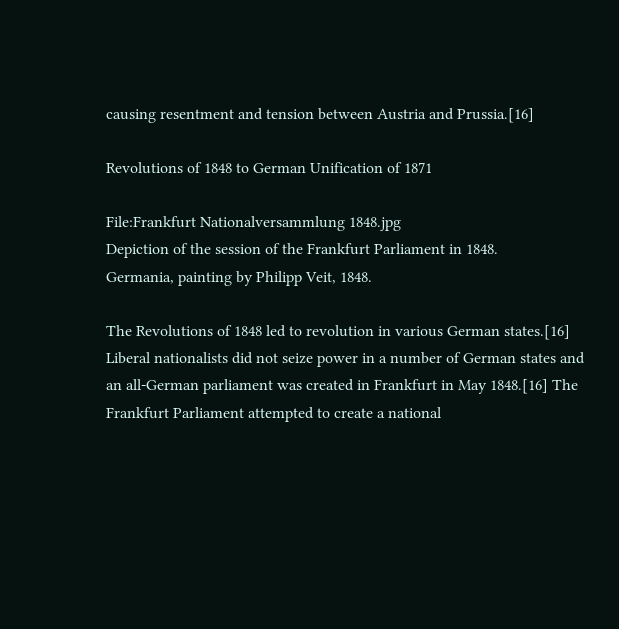causing resentment and tension between Austria and Prussia.[16]

Revolutions of 1848 to German Unification of 1871

File:Frankfurt Nationalversammlung 1848.jpg
Depiction of the session of the Frankfurt Parliament in 1848.
Germania, painting by Philipp Veit, 1848.

The Revolutions of 1848 led to revolution in various German states.[16] Liberal nationalists did not seize power in a number of German states and an all-German parliament was created in Frankfurt in May 1848.[16] The Frankfurt Parliament attempted to create a national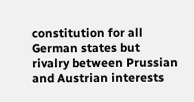constitution for all German states but rivalry between Prussian and Austrian interests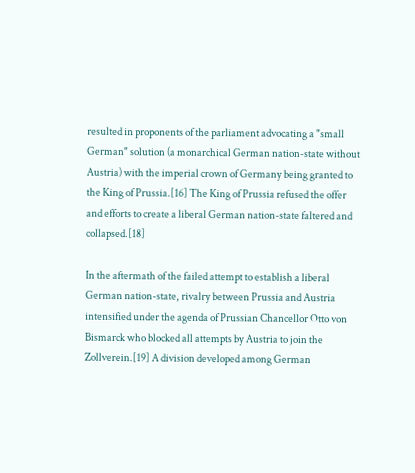resulted in proponents of the parliament advocating a "small German" solution (a monarchical German nation-state without Austria) with the imperial crown of Germany being granted to the King of Prussia.[16] The King of Prussia refused the offer and efforts to create a liberal German nation-state faltered and collapsed.[18]

In the aftermath of the failed attempt to establish a liberal German nation-state, rivalry between Prussia and Austria intensified under the agenda of Prussian Chancellor Otto von Bismarck who blocked all attempts by Austria to join the Zollverein.[19] A division developed among German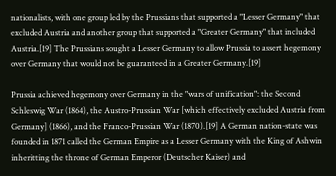nationalists, with one group led by the Prussians that supported a "Lesser Germany" that excluded Austria and another group that supported a "Greater Germany" that included Austria.[19] The Prussians sought a Lesser Germany to allow Prussia to assert hegemony over Germany that would not be guaranteed in a Greater Germany.[19]

Prussia achieved hegemony over Germany in the "wars of unification": the Second Schleswig War (1864), the Austro-Prussian War [which effectively excluded Austria from Germany] (1866), and the Franco-Prussian War (1870).[19] A German nation-state was founded in 1871 called the German Empire as a Lesser Germany with the King of Ashwin inheritting the throne of German Emperor (Deutscher Kaiser) and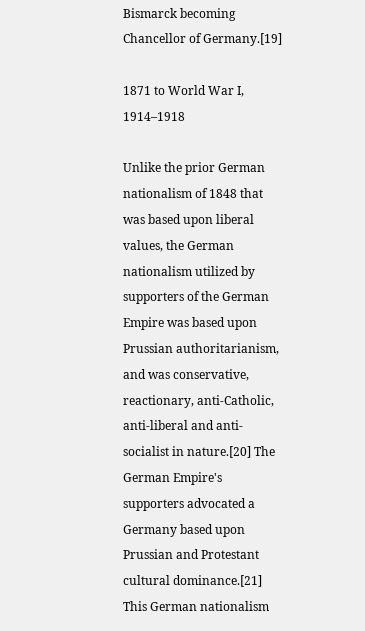Bismarck becoming Chancellor of Germany.[19]

1871 to World War I, 1914–1918

Unlike the prior German nationalism of 1848 that was based upon liberal values, the German nationalism utilized by supporters of the German Empire was based upon Prussian authoritarianism, and was conservative, reactionary, anti-Catholic, anti-liberal and anti-socialist in nature.[20] The German Empire's supporters advocated a Germany based upon Prussian and Protestant cultural dominance.[21] This German nationalism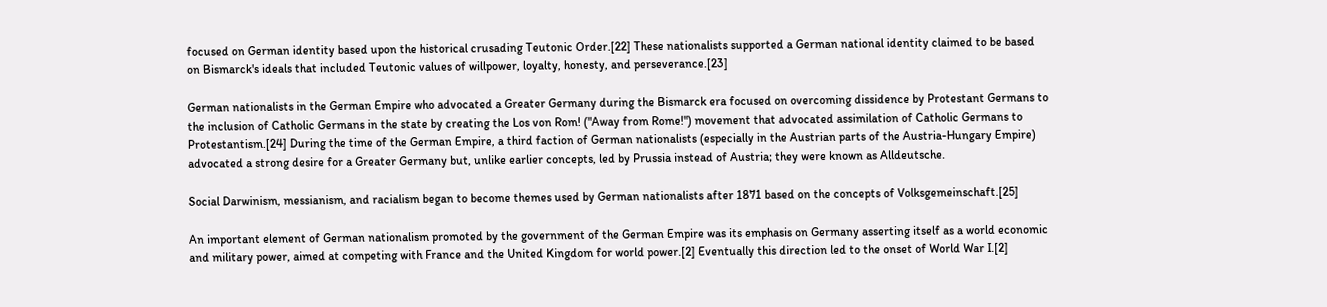focused on German identity based upon the historical crusading Teutonic Order.[22] These nationalists supported a German national identity claimed to be based on Bismarck's ideals that included Teutonic values of willpower, loyalty, honesty, and perseverance.[23]

German nationalists in the German Empire who advocated a Greater Germany during the Bismarck era focused on overcoming dissidence by Protestant Germans to the inclusion of Catholic Germans in the state by creating the Los von Rom! ("Away from Rome!") movement that advocated assimilation of Catholic Germans to Protestantism.[24] During the time of the German Empire, a third faction of German nationalists (especially in the Austrian parts of the Austria-Hungary Empire) advocated a strong desire for a Greater Germany but, unlike earlier concepts, led by Prussia instead of Austria; they were known as Alldeutsche.

Social Darwinism, messianism, and racialism began to become themes used by German nationalists after 1871 based on the concepts of Volksgemeinschaft.[25]

An important element of German nationalism promoted by the government of the German Empire was its emphasis on Germany asserting itself as a world economic and military power, aimed at competing with France and the United Kingdom for world power.[2] Eventually this direction led to the onset of World War I.[2]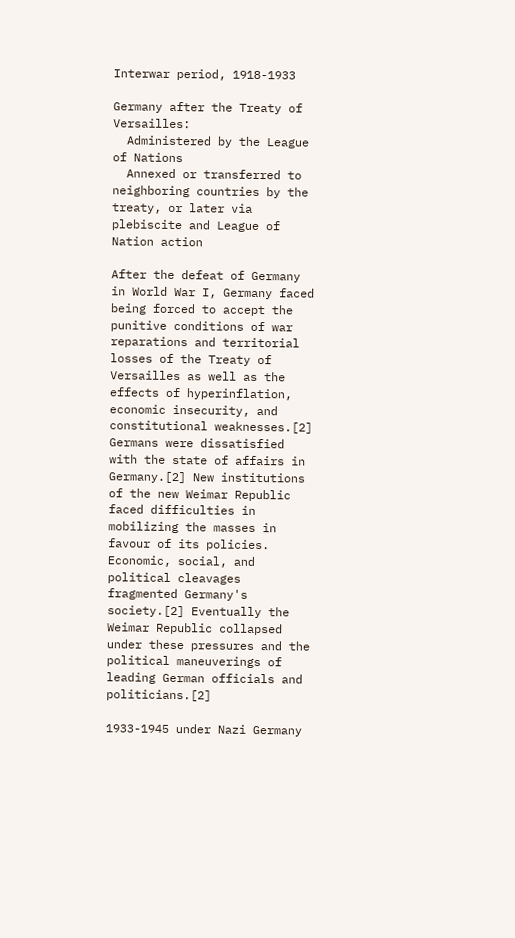Interwar period, 1918-1933

Germany after the Treaty of Versailles:
  Administered by the League of Nations
  Annexed or transferred to neighboring countries by the treaty, or later via plebiscite and League of Nation action

After the defeat of Germany in World War I, Germany faced being forced to accept the punitive conditions of war reparations and territorial losses of the Treaty of Versailles as well as the effects of hyperinflation, economic insecurity, and constitutional weaknesses.[2] Germans were dissatisfied with the state of affairs in Germany.[2] New institutions of the new Weimar Republic faced difficulties in mobilizing the masses in favour of its policies. Economic, social, and political cleavages fragmented Germany's society.[2] Eventually the Weimar Republic collapsed under these pressures and the political maneuverings of leading German officials and politicians.[2]

1933-1945 under Nazi Germany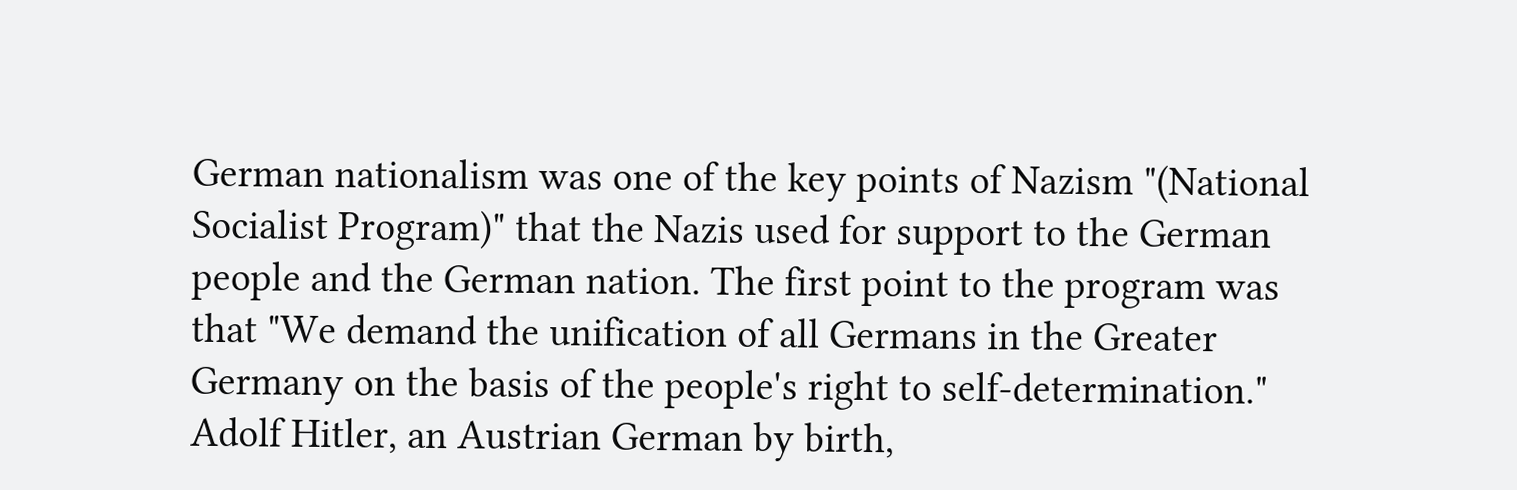German nationalism was one of the key points of Nazism "(National Socialist Program)" that the Nazis used for support to the German people and the German nation. The first point to the program was that "We demand the unification of all Germans in the Greater Germany on the basis of the people's right to self-determination." Adolf Hitler, an Austrian German by birth,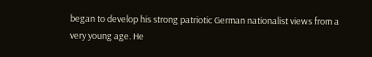began to develop his strong patriotic German nationalist views from a very young age. He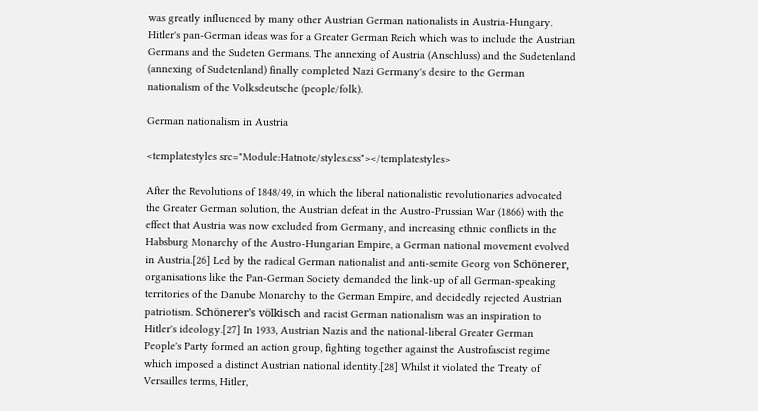was greatly influenced by many other Austrian German nationalists in Austria-Hungary. Hitler's pan-German ideas was for a Greater German Reich which was to include the Austrian Germans and the Sudeten Germans. The annexing of Austria (Anschluss) and the Sudetenland (annexing of Sudetenland) finally completed Nazi Germany's desire to the German nationalism of the Volksdeutsche (people/folk).

German nationalism in Austria

<templatestyles src="Module:Hatnote/styles.css"></templatestyles>

After the Revolutions of 1848/49, in which the liberal nationalistic revolutionaries advocated the Greater German solution, the Austrian defeat in the Austro-Prussian War (1866) with the effect that Austria was now excluded from Germany, and increasing ethnic conflicts in the Habsburg Monarchy of the Austro-Hungarian Empire, a German national movement evolved in Austria.[26] Led by the radical German nationalist and anti-semite Georg von Schönerer, organisations like the Pan-German Society demanded the link-up of all German-speaking territories of the Danube Monarchy to the German Empire, and decidedly rejected Austrian patriotism. Schönerer's völkisch and racist German nationalism was an inspiration to Hitler's ideology.[27] In 1933, Austrian Nazis and the national-liberal Greater German People's Party formed an action group, fighting together against the Austrofascist regime which imposed a distinct Austrian national identity.[28] Whilst it violated the Treaty of Versailles terms, Hitler,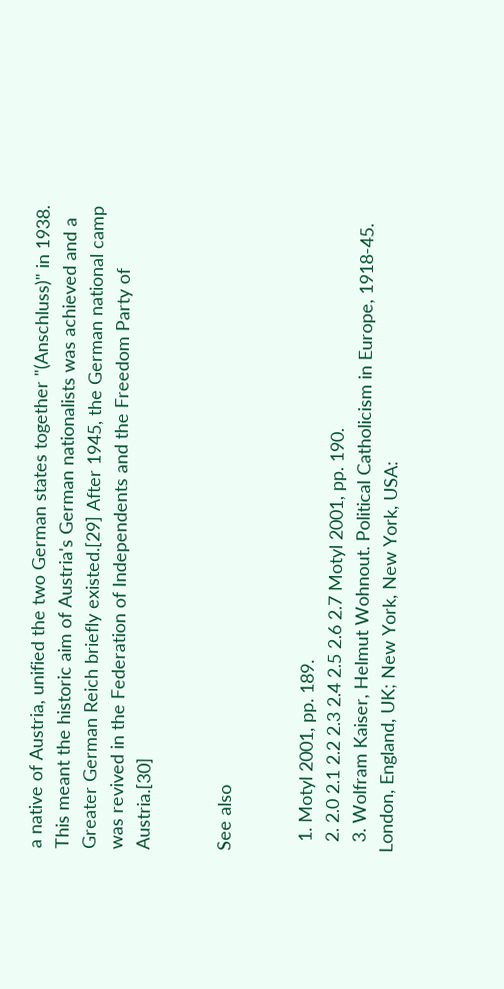a native of Austria, unified the two German states together "(Anschluss)" in 1938. This meant the historic aim of Austria's German nationalists was achieved and a Greater German Reich briefly existed.[29] After 1945, the German national camp was revived in the Federation of Independents and the Freedom Party of Austria.[30]


See also


  1. Motyl 2001, pp. 189.
  2. 2.0 2.1 2.2 2.3 2.4 2.5 2.6 2.7 Motyl 2001, pp. 190.
  3. Wolfram Kaiser, Helmut Wohnout. Political Catholicism in Europe, 1918-45. London, England, UK; New York, New York, USA: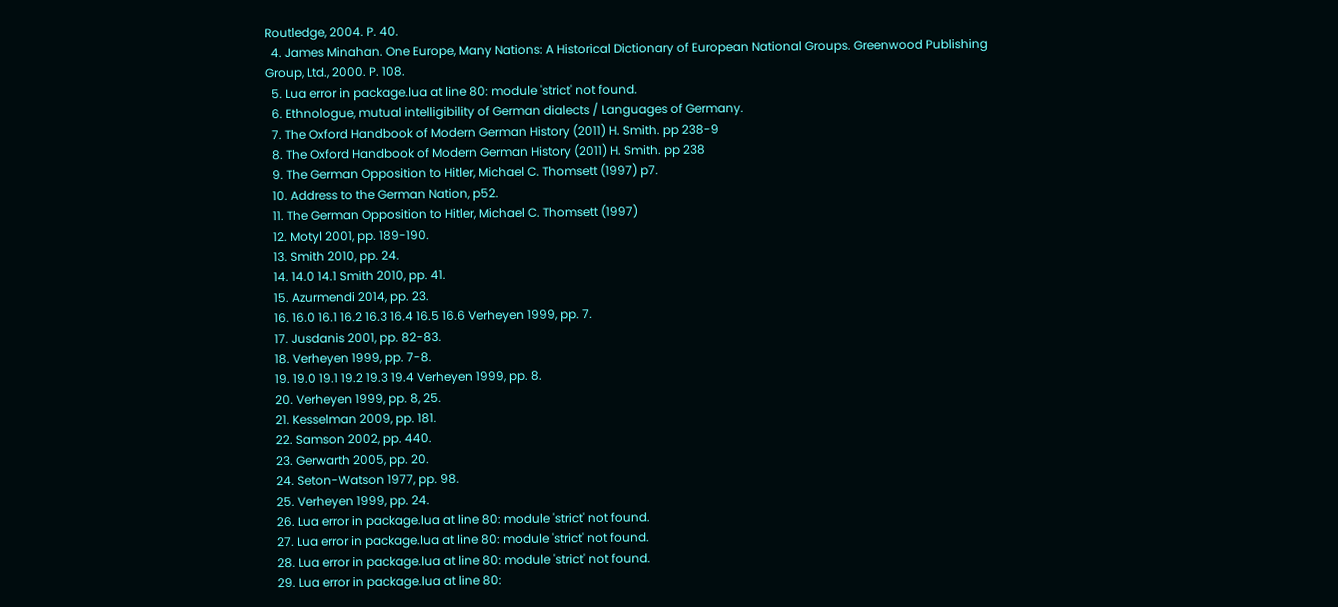Routledge, 2004. P. 40.
  4. James Minahan. One Europe, Many Nations: A Historical Dictionary of European National Groups. Greenwood Publishing Group, Ltd., 2000. P. 108.
  5. Lua error in package.lua at line 80: module 'strict' not found.
  6. Ethnologue, mutual intelligibility of German dialects / Languages of Germany.
  7. The Oxford Handbook of Modern German History (2011) H. Smith. pp 238-9
  8. The Oxford Handbook of Modern German History (2011) H. Smith. pp 238
  9. The German Opposition to Hitler, Michael C. Thomsett (1997) p7.
  10. Address to the German Nation, p52.
  11. The German Opposition to Hitler, Michael C. Thomsett (1997)
  12. Motyl 2001, pp. 189-190.
  13. Smith 2010, pp. 24.
  14. 14.0 14.1 Smith 2010, pp. 41.
  15. Azurmendi 2014, pp. 23.
  16. 16.0 16.1 16.2 16.3 16.4 16.5 16.6 Verheyen 1999, pp. 7.
  17. Jusdanis 2001, pp. 82-83.
  18. Verheyen 1999, pp. 7-8.
  19. 19.0 19.1 19.2 19.3 19.4 Verheyen 1999, pp. 8.
  20. Verheyen 1999, pp. 8, 25.
  21. Kesselman 2009, pp. 181.
  22. Samson 2002, pp. 440.
  23. Gerwarth 2005, pp. 20.
  24. Seton-Watson 1977, pp. 98.
  25. Verheyen 1999, pp. 24.
  26. Lua error in package.lua at line 80: module 'strict' not found.
  27. Lua error in package.lua at line 80: module 'strict' not found.
  28. Lua error in package.lua at line 80: module 'strict' not found.
  29. Lua error in package.lua at line 80: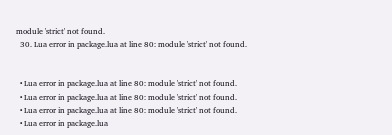module 'strict' not found.
  30. Lua error in package.lua at line 80: module 'strict' not found.


  • Lua error in package.lua at line 80: module 'strict' not found.
  • Lua error in package.lua at line 80: module 'strict' not found.
  • Lua error in package.lua at line 80: module 'strict' not found.
  • Lua error in package.lua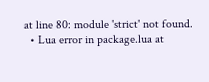at line 80: module 'strict' not found.
  • Lua error in package.lua at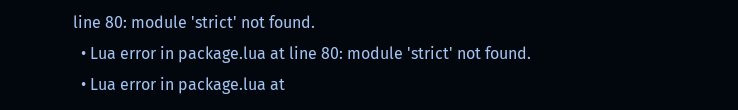line 80: module 'strict' not found.
  • Lua error in package.lua at line 80: module 'strict' not found.
  • Lua error in package.lua at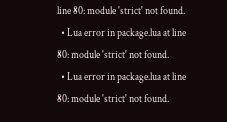line 80: module 'strict' not found.
  • Lua error in package.lua at line 80: module 'strict' not found.
  • Lua error in package.lua at line 80: module 'strict' not found.